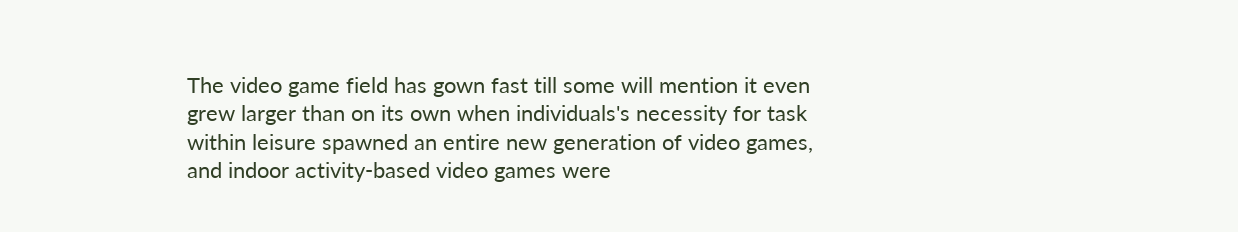The video game field has gown fast till some will mention it even grew larger than on its own when individuals's necessity for task within leisure spawned an entire new generation of video games, and indoor activity-based video games were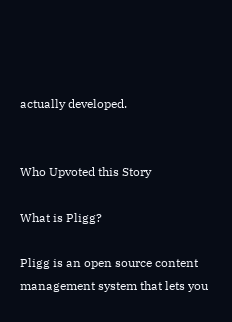actually developed.


Who Upvoted this Story

What is Pligg?

Pligg is an open source content management system that lets you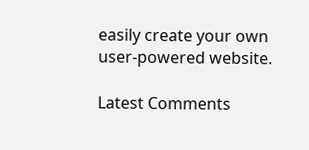easily create your own user-powered website.

Latest Comments